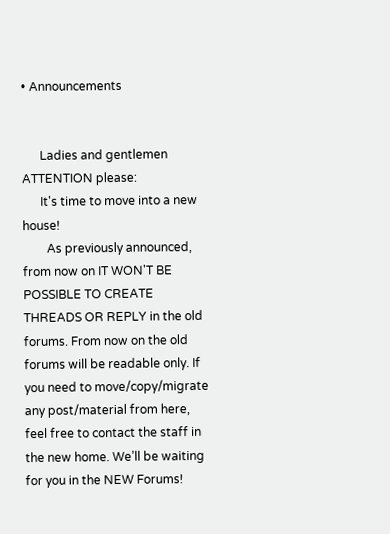• Announcements


      Ladies and gentlemen ATTENTION please:
      It's time to move into a new house!
        As previously announced, from now on IT WON'T BE POSSIBLE TO CREATE THREADS OR REPLY in the old forums. From now on the old forums will be readable only. If you need to move/copy/migrate any post/material from here, feel free to contact the staff in the new home. We’ll be waiting for you in the NEW Forums!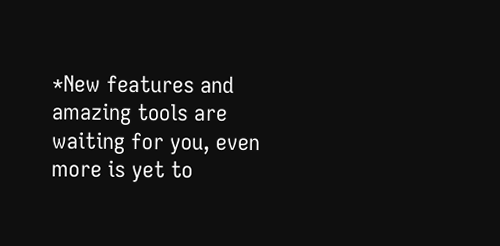*New features and amazing tools are waiting for you, even more is yet to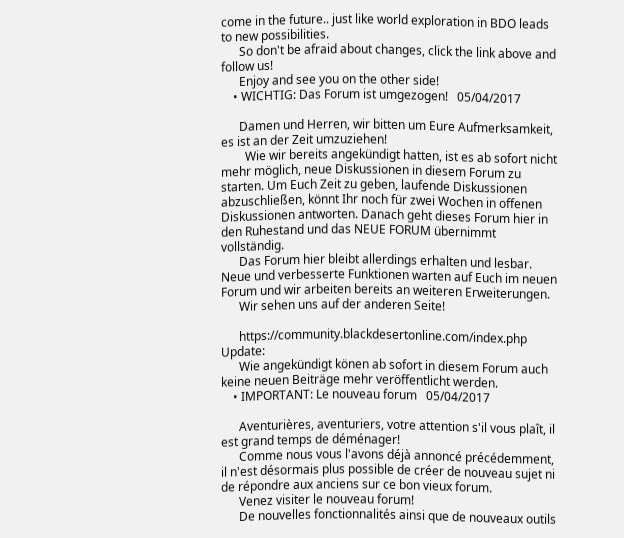come in the future.. just like world exploration in BDO leads to new possibilities.
      So don't be afraid about changes, click the link above and follow us!
      Enjoy and see you on the other side!
    • WICHTIG: Das Forum ist umgezogen!   05/04/2017

      Damen und Herren, wir bitten um Eure Aufmerksamkeit, es ist an der Zeit umzuziehen!
        Wie wir bereits angekündigt hatten, ist es ab sofort nicht mehr möglich, neue Diskussionen in diesem Forum zu starten. Um Euch Zeit zu geben, laufende Diskussionen abzuschließen, könnt Ihr noch für zwei Wochen in offenen Diskussionen antworten. Danach geht dieses Forum hier in den Ruhestand und das NEUE FORUM übernimmt vollständig.
      Das Forum hier bleibt allerdings erhalten und lesbar.   Neue und verbesserte Funktionen warten auf Euch im neuen Forum und wir arbeiten bereits an weiteren Erweiterungen.
      Wir sehen uns auf der anderen Seite!

      https://community.blackdesertonline.com/index.php Update:
      Wie angekündigt könen ab sofort in diesem Forum auch keine neuen Beiträge mehr veröffentlicht werden.
    • IMPORTANT: Le nouveau forum   05/04/2017

      Aventurières, aventuriers, votre attention s'il vous plaît, il est grand temps de déménager!
      Comme nous vous l'avons déjà annoncé précédemment, il n'est désormais plus possible de créer de nouveau sujet ni de répondre aux anciens sur ce bon vieux forum.
      Venez visiter le nouveau forum!
      De nouvelles fonctionnalités ainsi que de nouveaux outils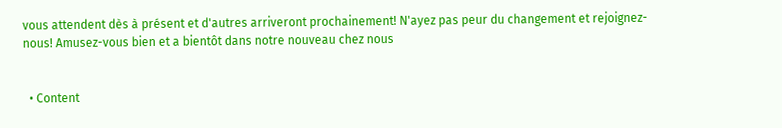vous attendent dès à présent et d'autres arriveront prochainement! N'ayez pas peur du changement et rejoignez-nous! Amusez-vous bien et a bientôt dans notre nouveau chez nous


  • Content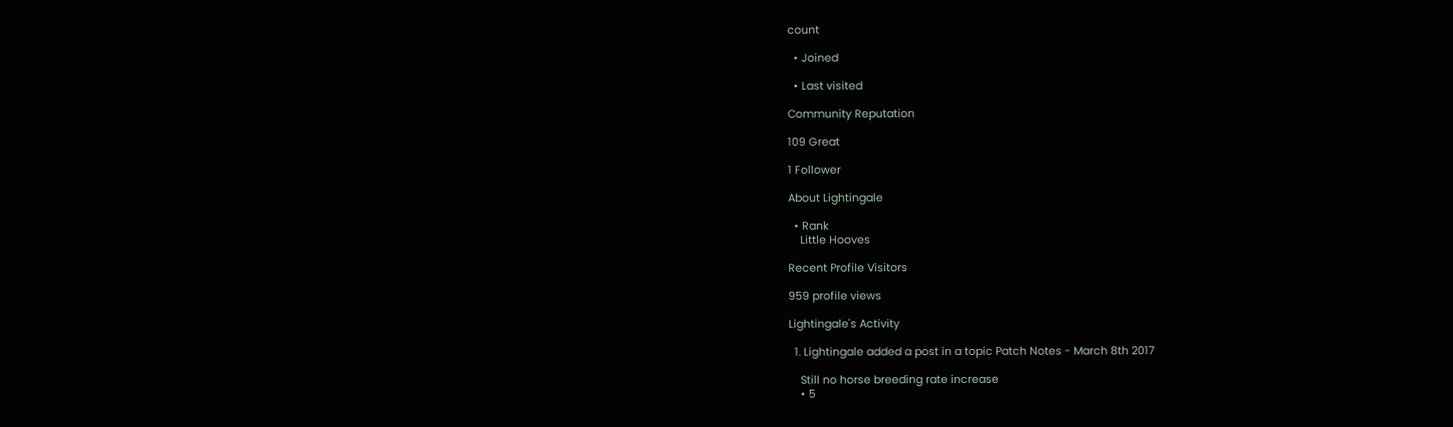count

  • Joined

  • Last visited

Community Reputation

109 Great

1 Follower

About Lightingale

  • Rank
    Little Hooves

Recent Profile Visitors

959 profile views

Lightingale's Activity

  1. Lightingale added a post in a topic Patch Notes - March 8th 2017

    Still no horse breeding rate increase
    • 5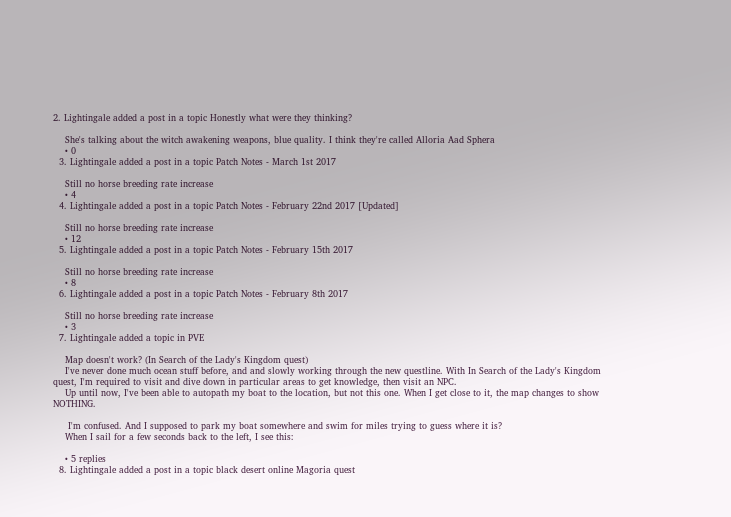2. Lightingale added a post in a topic Honestly what were they thinking?

    She's talking about the witch awakening weapons, blue quality. I think they're called Alloria Aad Sphera
    • 0
  3. Lightingale added a post in a topic Patch Notes - March 1st 2017

    Still no horse breeding rate increase
    • 4
  4. Lightingale added a post in a topic Patch Notes - February 22nd 2017 [Updated]

    Still no horse breeding rate increase
    • 12
  5. Lightingale added a post in a topic Patch Notes - February 15th 2017

    Still no horse breeding rate increase
    • 8
  6. Lightingale added a post in a topic Patch Notes - February 8th 2017

    Still no horse breeding rate increase
    • 3
  7. Lightingale added a topic in PVE

    Map doesn't work? (In Search of the Lady's Kingdom quest)
    I've never done much ocean stuff before, and and slowly working through the new questline. With In Search of the Lady's Kingdom quest, I'm required to visit and dive down in particular areas to get knowledge, then visit an NPC.
    Up until now, I've been able to autopath my boat to the location, but not this one. When I get close to it, the map changes to show NOTHING.

     I'm confused. And I supposed to park my boat somewhere and swim for miles trying to guess where it is?
    When I sail for a few seconds back to the left, I see this:

    • 5 replies
  8. Lightingale added a post in a topic black desert online Magoria quest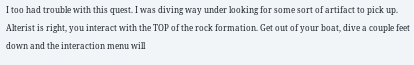I too had trouble with this quest. I was diving way under looking for some sort of artifact to pick up. Alterist is right, you interact with the TOP of the rock formation. Get out of your boat, dive a couple feet down and the interaction menu will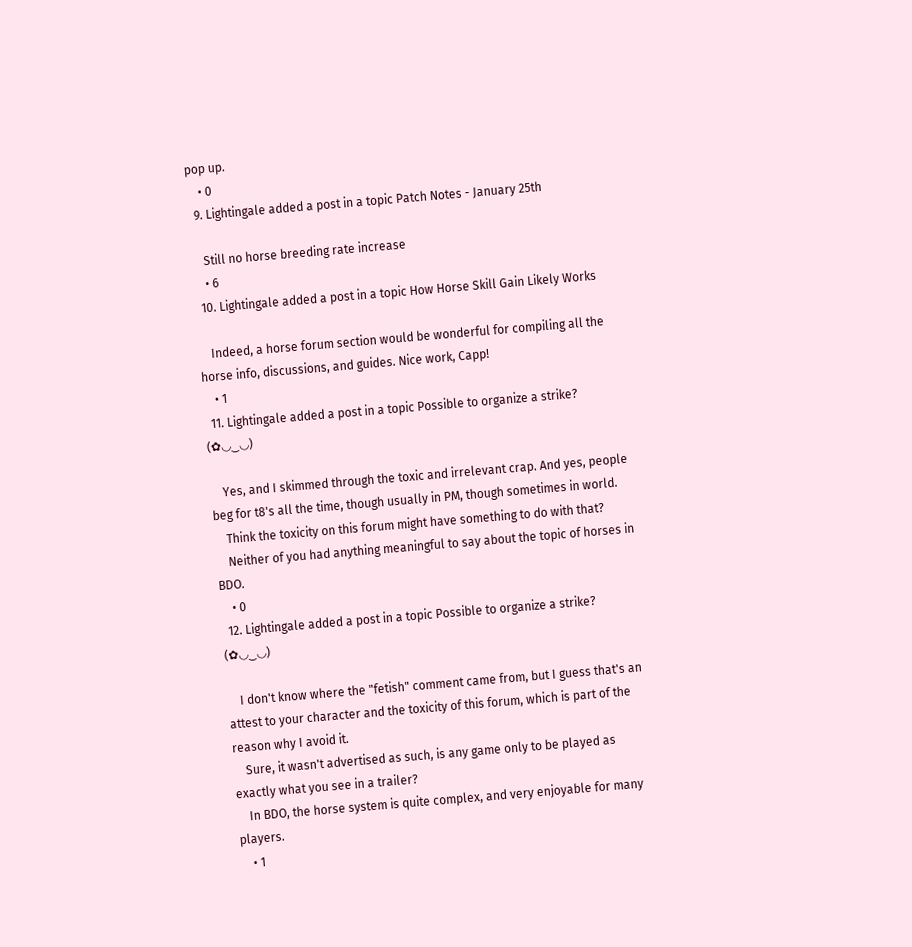pop up.
    • 0
  9. Lightingale added a post in a topic Patch Notes - January 25th

    Still no horse breeding rate increase
    • 6
  10. Lightingale added a post in a topic How Horse Skill Gain Likely Works

    Indeed, a horse forum section would be wonderful for compiling all the horse info, discussions, and guides. Nice work, Capp!
    • 1
  11. Lightingale added a post in a topic Possible to organize a strike? (✿◡‿◡)

    Yes, and I skimmed through the toxic and irrelevant crap. And yes, people beg for t8's all the time, though usually in PM, though sometimes in world.
    Think the toxicity on this forum might have something to do with that?
    Neither of you had anything meaningful to say about the topic of horses in BDO.
    • 0
  12. Lightingale added a post in a topic Possible to organize a strike? (✿◡‿◡)

    I don't know where the "fetish" comment came from, but I guess that's an attest to your character and the toxicity of this forum, which is part of the reason why I avoid it.
    Sure, it wasn't advertised as such, is any game only to be played as exactly what you see in a trailer?
    In BDO, the horse system is quite complex, and very enjoyable for many players.
    • 1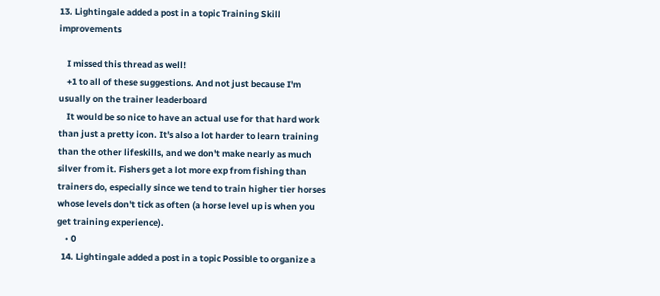13. Lightingale added a post in a topic Training Skill improvements

    I missed this thread as well!
    +1 to all of these suggestions. And not just because I'm usually on the trainer leaderboard
    It would be so nice to have an actual use for that hard work than just a pretty icon. It's also a lot harder to learn training than the other lifeskills, and we don't make nearly as much silver from it. Fishers get a lot more exp from fishing than trainers do, especially since we tend to train higher tier horses whose levels don't tick as often (a horse level up is when you get training experience).
    • 0
  14. Lightingale added a post in a topic Possible to organize a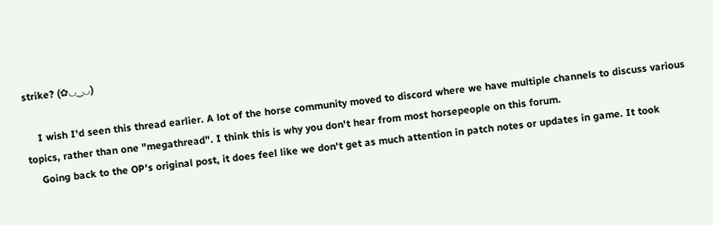strike? (✿◡‿◡)

    I wish I'd seen this thread earlier. A lot of the horse community moved to discord where we have multiple channels to discuss various topics, rather than one "megathread". I think this is why you don't hear from most horsepeople on this forum.
    Going back to the OP's original post, it does feel like we don't get as much attention in patch notes or updates in game. It took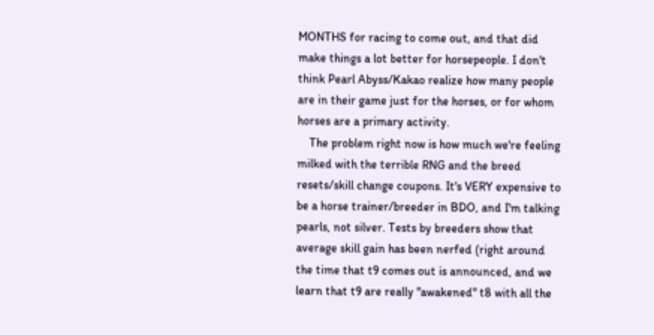MONTHS for racing to come out, and that did make things a lot better for horsepeople. I don't think Pearl Abyss/Kakao realize how many people are in their game just for the horses, or for whom horses are a primary activity.
    The problem right now is how much we're feeling milked with the terrible RNG and the breed resets/skill change coupons. It's VERY expensive to be a horse trainer/breeder in BDO, and I'm talking pearls, not silver. Tests by breeders show that average skill gain has been nerfed (right around the time that t9 comes out is announced, and we learn that t9 are really "awakened" t8 with all the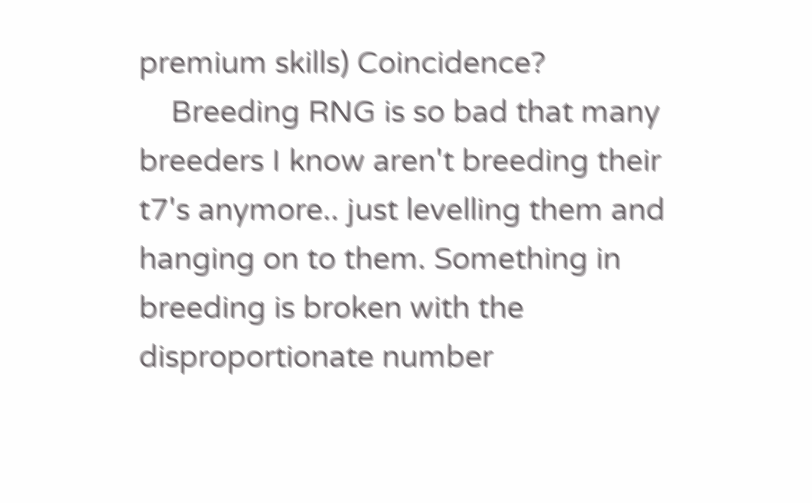premium skills) Coincidence?
    Breeding RNG is so bad that many breeders I know aren't breeding their t7's anymore.. just levelling them and hanging on to them. Something in breeding is broken with the disproportionate number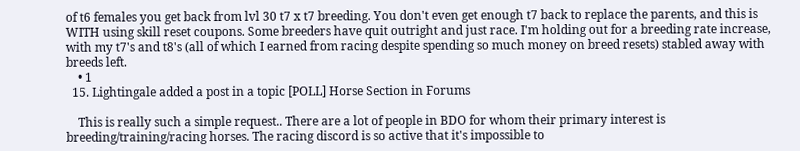of t6 females you get back from lvl 30 t7 x t7 breeding. You don't even get enough t7 back to replace the parents, and this is WITH using skill reset coupons. Some breeders have quit outright and just race. I'm holding out for a breeding rate increase, with my t7's and t8's (all of which I earned from racing despite spending so much money on breed resets) stabled away with breeds left.
    • 1
  15. Lightingale added a post in a topic [POLL] Horse Section in Forums

    This is really such a simple request.. There are a lot of people in BDO for whom their primary interest is breeding/training/racing horses. The racing discord is so active that it's impossible to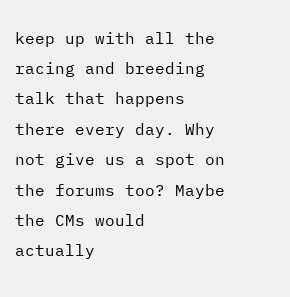keep up with all the racing and breeding talk that happens there every day. Why not give us a spot on the forums too? Maybe the CMs would actually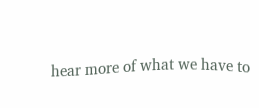hear more of what we have to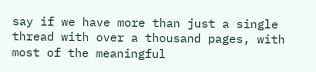say if we have more than just a single thread with over a thousand pages, with most of the meaningful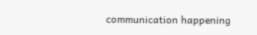communication happening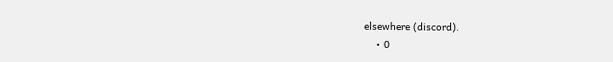elsewhere (discord).
    • 0